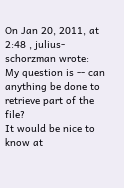On Jan 20, 2011, at 2:48 , julius-schorzman wrote:
My question is -- can anything be done to retrieve part of the file?
It would be nice to know at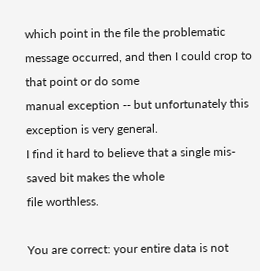which point in the file the problematic
message occurred, and then I could crop to that point or do some
manual exception -- but unfortunately this exception is very general.
I find it hard to believe that a single mis-saved bit makes the whole
file worthless.

You are correct: your entire data is not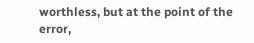worthless, but at the point of the error,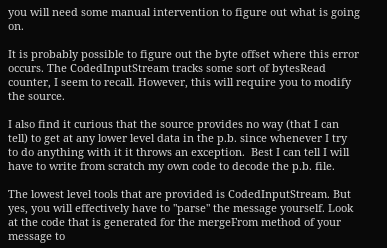you will need some manual intervention to figure out what is going on.

It is probably possible to figure out the byte offset where this error occurs. The CodedInputStream tracks some sort of bytesRead counter, I seem to recall. However, this will require you to modify the source.

I also find it curious that the source provides no way (that I can
tell) to get at any lower level data in the p.b. since whenever I try
to do anything with it it throws an exception.  Best I can tell I will
have to write from scratch my own code to decode the p.b. file.

The lowest level tools that are provided is CodedInputStream. But yes, you will effectively have to "parse" the message yourself. Look at the code that is generated for the mergeFrom method of your message to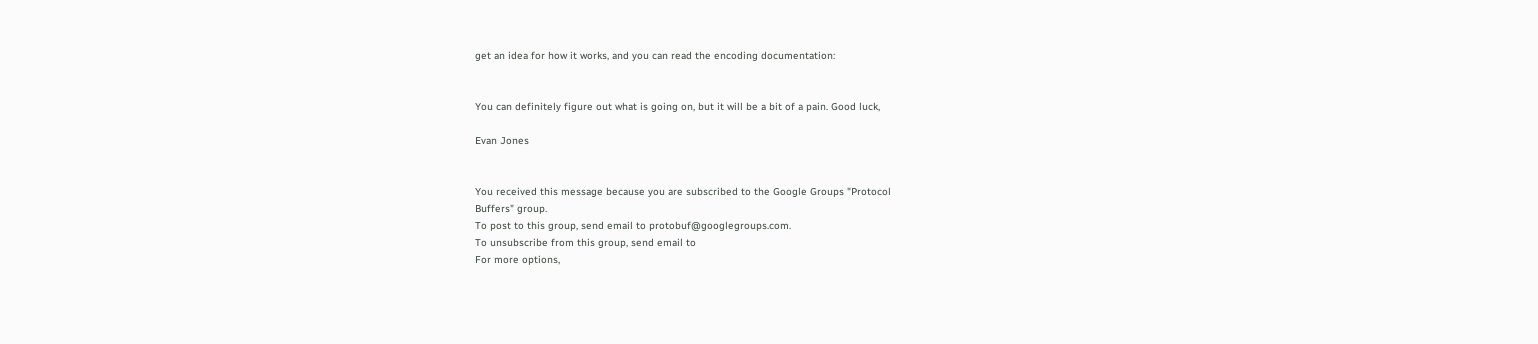get an idea for how it works, and you can read the encoding documentation:


You can definitely figure out what is going on, but it will be a bit of a pain. Good luck,

Evan Jones


You received this message because you are subscribed to the Google Groups "Protocol
Buffers" group.
To post to this group, send email to protobuf@googlegroups.com.
To unsubscribe from this group, send email to
For more options,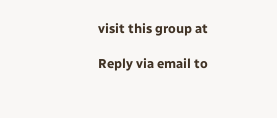visit this group at

Reply via email to